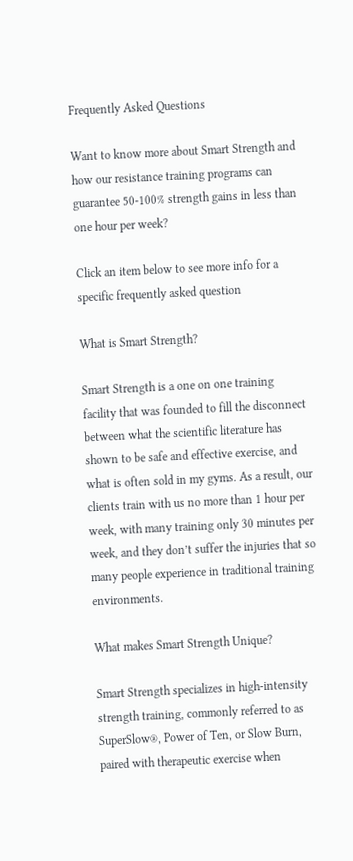Frequently Asked Questions

Want to know more about Smart Strength and how our resistance training programs can guarantee 50-100% strength gains in less than one hour per week?

Click an item below to see more info for a specific frequently asked question

What is Smart Strength?

Smart Strength is a one on one training facility that was founded to fill the disconnect between what the scientific literature has shown to be safe and effective exercise, and what is often sold in my gyms. As a result, our clients train with us no more than 1 hour per week, with many training only 30 minutes per week, and they don’t suffer the injuries that so many people experience in traditional training environments.

What makes Smart Strength Unique?

Smart Strength specializes in high-intensity strength training, commonly referred to as SuperSlow®, Power of Ten, or Slow Burn, paired with therapeutic exercise when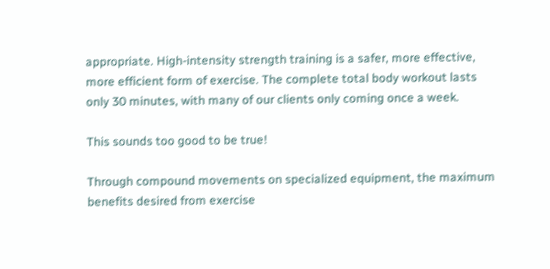appropriate. High-intensity strength training is a safer, more effective, more efficient form of exercise. The complete total body workout lasts only 30 minutes, with many of our clients only coming once a week.

This sounds too good to be true!

Through compound movements on specialized equipment, the maximum benefits desired from exercise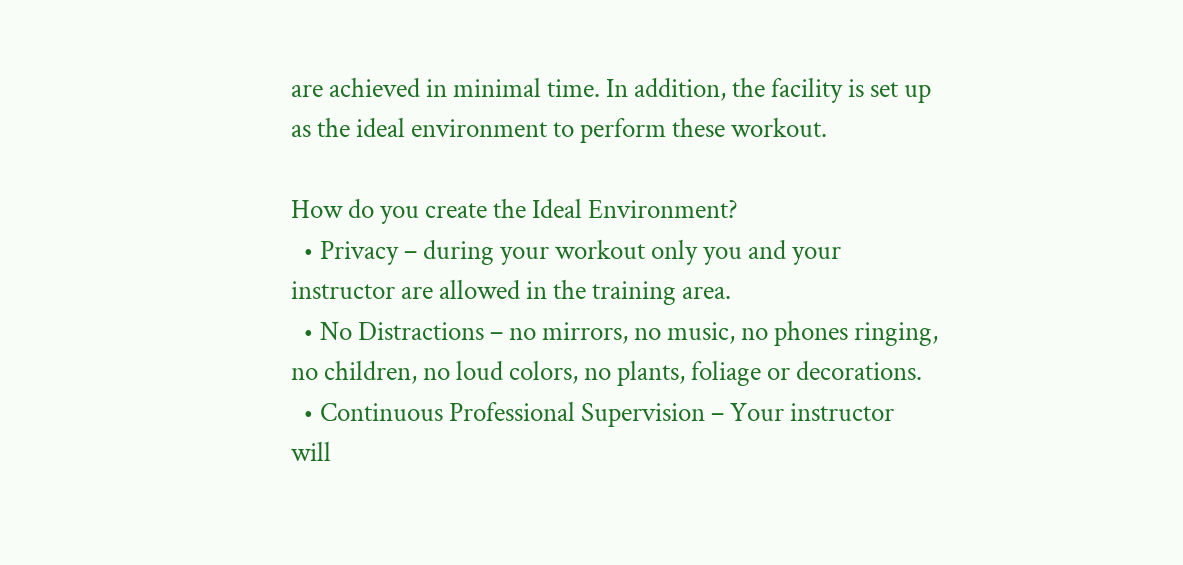are achieved in minimal time. In addition, the facility is set up as the ideal environment to perform these workout.

How do you create the Ideal Environment?
  • Privacy – during your workout only you and your instructor are allowed in the training area.
  • No Distractions – no mirrors, no music, no phones ringing, no children, no loud colors, no plants, foliage or decorations.
  • Continuous Professional Supervision – Your instructor will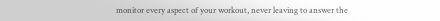monitor every aspect of your workout, never leaving to answer the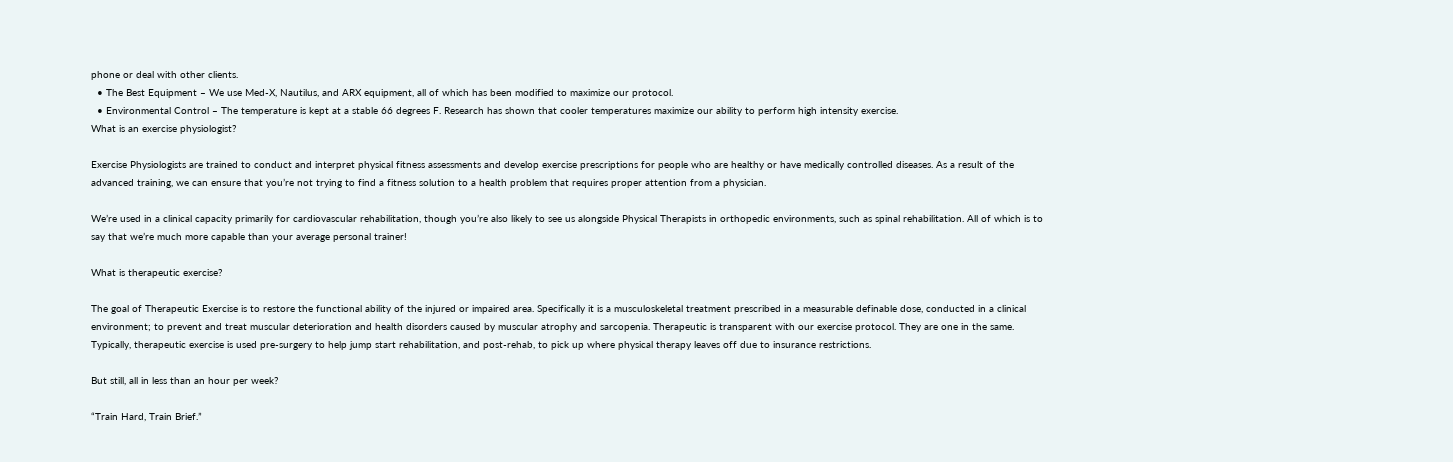phone or deal with other clients.
  • The Best Equipment – We use Med-X, Nautilus, and ARX equipment, all of which has been modified to maximize our protocol.
  • Environmental Control – The temperature is kept at a stable 66 degrees F. Research has shown that cooler temperatures maximize our ability to perform high intensity exercise.
What is an exercise physiologist?

Exercise Physiologists are trained to conduct and interpret physical fitness assessments and develop exercise prescriptions for people who are healthy or have medically controlled diseases. As a result of the advanced training, we can ensure that you’re not trying to find a fitness solution to a health problem that requires proper attention from a physician.

We’re used in a clinical capacity primarily for cardiovascular rehabilitation, though you’re also likely to see us alongside Physical Therapists in orthopedic environments, such as spinal rehabilitation. All of which is to say that we’re much more capable than your average personal trainer!

What is therapeutic exercise?

The goal of Therapeutic Exercise is to restore the functional ability of the injured or impaired area. Specifically it is a musculoskeletal treatment prescribed in a measurable definable dose, conducted in a clinical environment; to prevent and treat muscular deterioration and health disorders caused by muscular atrophy and sarcopenia. Therapeutic is transparent with our exercise protocol. They are one in the same. Typically, therapeutic exercise is used pre-surgery to help jump start rehabilitation, and post-rehab, to pick up where physical therapy leaves off due to insurance restrictions.

But still, all in less than an hour per week?

“Train Hard, Train Brief.”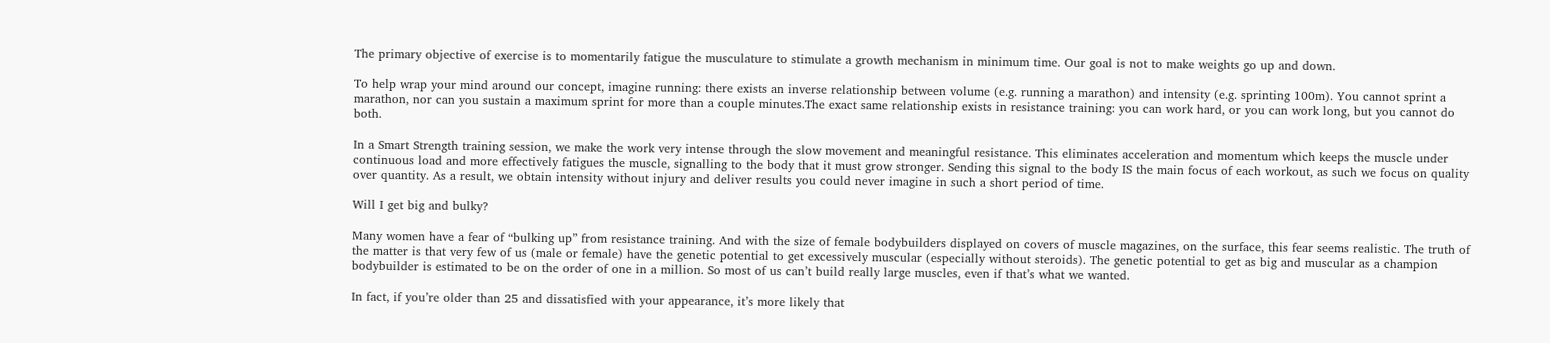The primary objective of exercise is to momentarily fatigue the musculature to stimulate a growth mechanism in minimum time. Our goal is not to make weights go up and down.

To help wrap your mind around our concept, imagine running: there exists an inverse relationship between volume (e.g. running a marathon) and intensity (e.g. sprinting 100m). You cannot sprint a marathon, nor can you sustain a maximum sprint for more than a couple minutes.The exact same relationship exists in resistance training: you can work hard, or you can work long, but you cannot do both.

In a Smart Strength training session, we make the work very intense through the slow movement and meaningful resistance. This eliminates acceleration and momentum which keeps the muscle under continuous load and more effectively fatigues the muscle, signalling to the body that it must grow stronger. Sending this signal to the body IS the main focus of each workout, as such we focus on quality over quantity. As a result, we obtain intensity without injury and deliver results you could never imagine in such a short period of time.

Will I get big and bulky?

Many women have a fear of “bulking up” from resistance training. And with the size of female bodybuilders displayed on covers of muscle magazines, on the surface, this fear seems realistic. The truth of the matter is that very few of us (male or female) have the genetic potential to get excessively muscular (especially without steroids). The genetic potential to get as big and muscular as a champion bodybuilder is estimated to be on the order of one in a million. So most of us can’t build really large muscles, even if that’s what we wanted.

In fact, if you’re older than 25 and dissatisfied with your appearance, it’s more likely that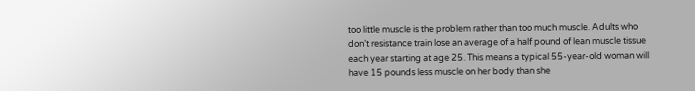too little muscle is the problem rather than too much muscle. Adults who don’t resistance train lose an average of a half pound of lean muscle tissue each year starting at age 25. This means a typical 55-year-old woman will have 15 pounds less muscle on her body than she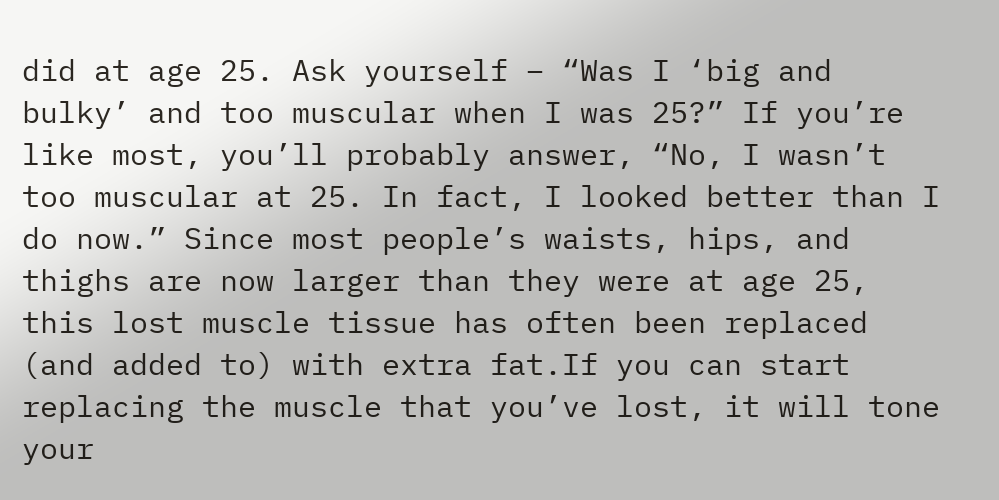did at age 25. Ask yourself – “Was I ‘big and bulky’ and too muscular when I was 25?” If you’re like most, you’ll probably answer, “No, I wasn’t too muscular at 25. In fact, I looked better than I do now.” Since most people’s waists, hips, and thighs are now larger than they were at age 25, this lost muscle tissue has often been replaced (and added to) with extra fat.If you can start replacing the muscle that you’ve lost, it will tone your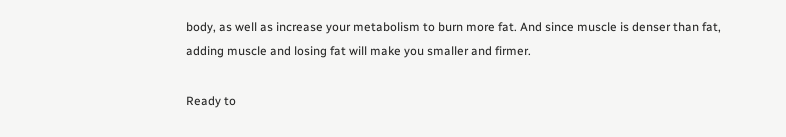body, as well as increase your metabolism to burn more fat. And since muscle is denser than fat, adding muscle and losing fat will make you smaller and firmer.

Ready to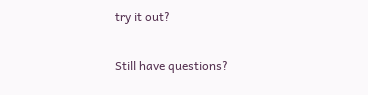try it out?

Still have questions?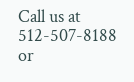Call us at 512-507-8188 or